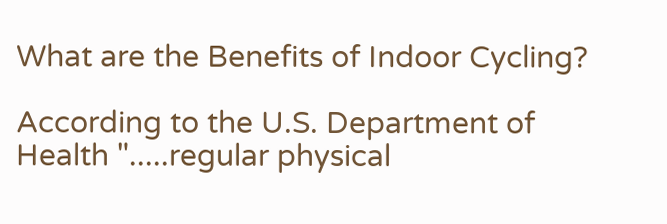What are the Benefits of Indoor Cycling?

According to the U.S. Department of Health ".....regular physical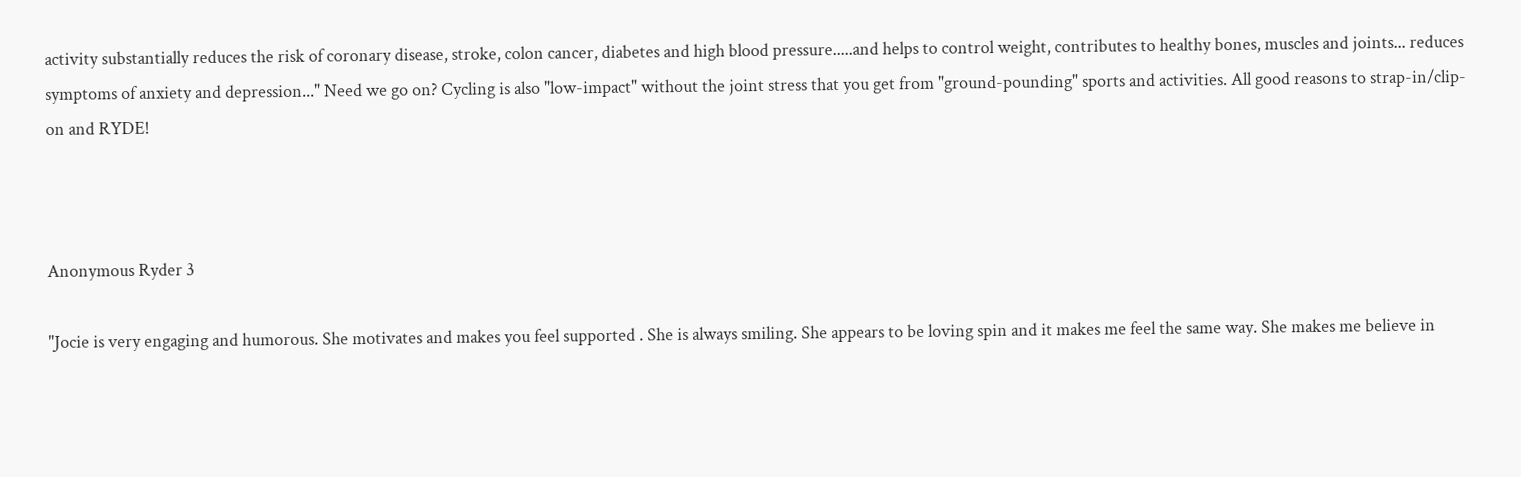activity substantially reduces the risk of coronary disease, stroke, colon cancer, diabetes and high blood pressure.....and helps to control weight, contributes to healthy bones, muscles and joints... reduces symptoms of anxiety and depression..." Need we go on? Cycling is also "low-impact" without the joint stress that you get from "ground-pounding" sports and activities. All good reasons to strap-in/clip-on and RYDE!



Anonymous Ryder 3

"Jocie is very engaging and humorous. She motivates and makes you feel supported . She is always smiling. She appears to be loving spin and it makes me feel the same way. She makes me believe in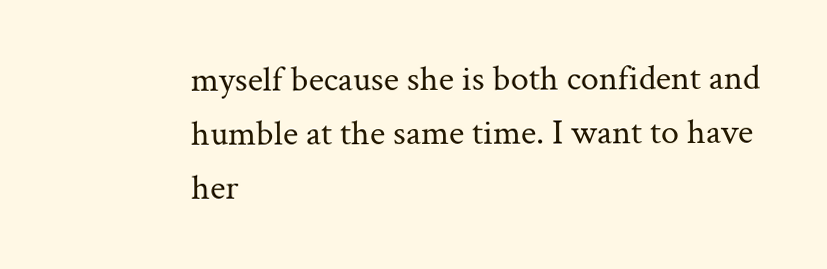myself because she is both confident and humble at the same time. I want to have her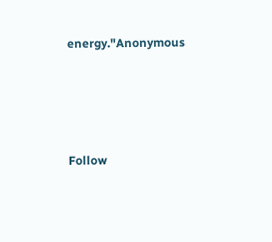energy."Anonymous




Follow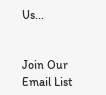Us...


Join Our Email List